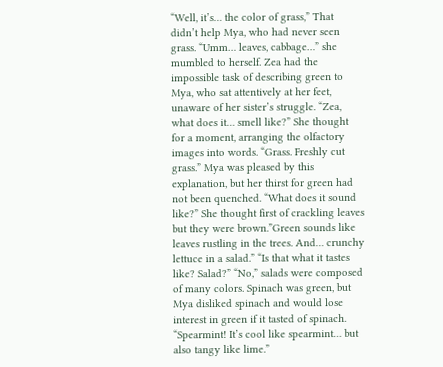“Well, it’s… the color of grass,” That didn’t help Mya, who had never seen grass. “Umm… leaves, cabbage…” she mumbled to herself. Zea had the impossible task of describing green to Mya, who sat attentively at her feet, unaware of her sister’s struggle. “Zea, what does it… smell like?” She thought for a moment, arranging the olfactory images into words. “Grass. Freshly cut grass.” Mya was pleased by this explanation, but her thirst for green had not been quenched. “What does it sound like?” She thought first of crackling leaves but they were brown.”Green sounds like leaves rustling in the trees. And… crunchy lettuce in a salad.” “Is that what it tastes like? Salad?” “No,” salads were composed of many colors. Spinach was green, but Mya disliked spinach and would lose interest in green if it tasted of spinach. “Spearmint! It’s cool like spearmint… but also tangy like lime.”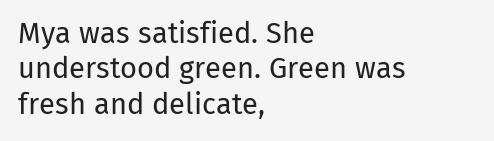Mya was satisfied. She understood green. Green was fresh and delicate,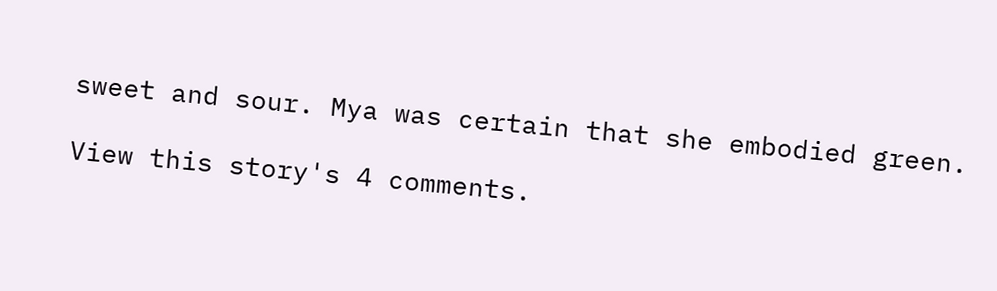sweet and sour. Mya was certain that she embodied green.

View this story's 4 comments.